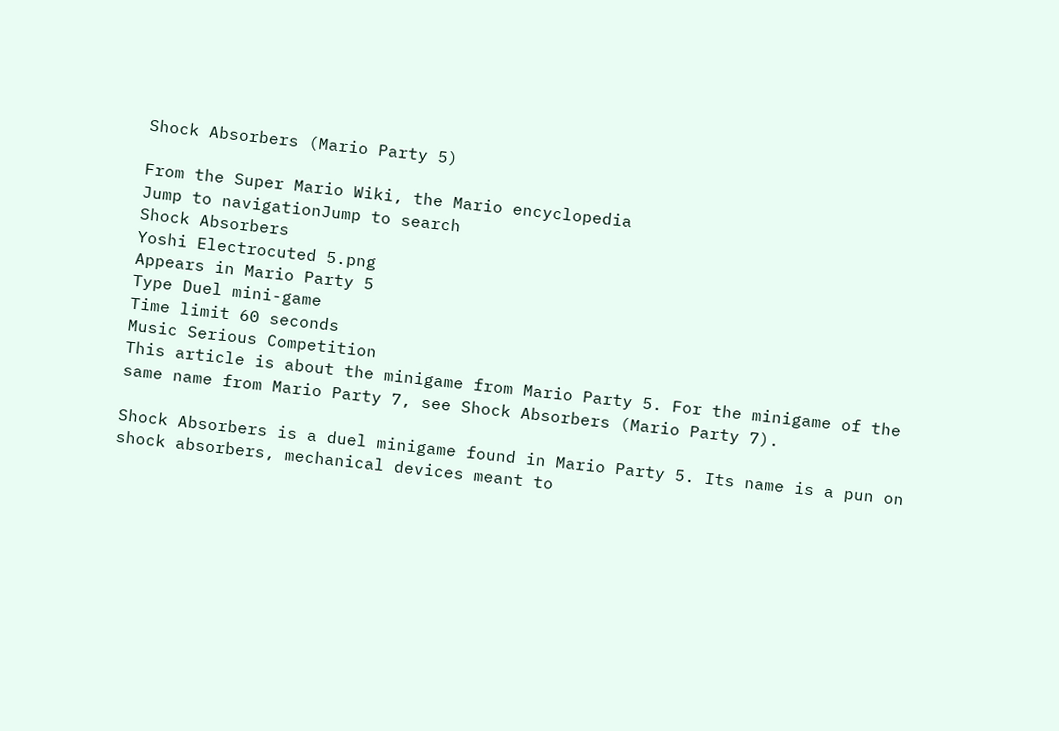Shock Absorbers (Mario Party 5)

From the Super Mario Wiki, the Mario encyclopedia
Jump to navigationJump to search
Shock Absorbers
Yoshi Electrocuted 5.png
Appears in Mario Party 5
Type Duel mini-game
Time limit 60 seconds
Music Serious Competition
This article is about the minigame from Mario Party 5. For the minigame of the same name from Mario Party 7, see Shock Absorbers (Mario Party 7).

Shock Absorbers is a duel minigame found in Mario Party 5. Its name is a pun on shock absorbers, mechanical devices meant to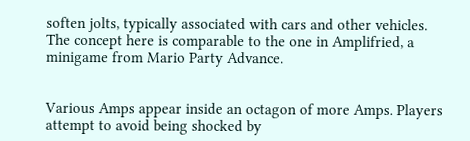soften jolts, typically associated with cars and other vehicles. The concept here is comparable to the one in Amplifried, a minigame from Mario Party Advance.


Various Amps appear inside an octagon of more Amps. Players attempt to avoid being shocked by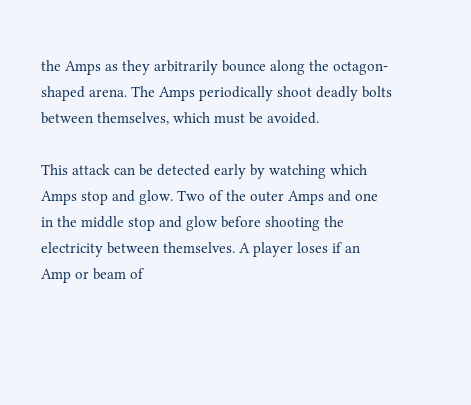the Amps as they arbitrarily bounce along the octagon-shaped arena. The Amps periodically shoot deadly bolts between themselves, which must be avoided.

This attack can be detected early by watching which Amps stop and glow. Two of the outer Amps and one in the middle stop and glow before shooting the electricity between themselves. A player loses if an Amp or beam of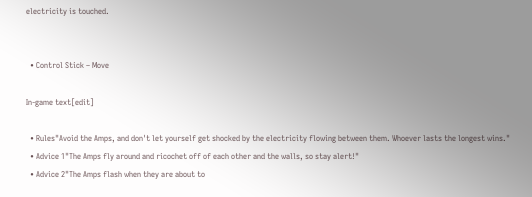electricity is touched.


  • Control Stick – Move

In-game text[edit]

  • Rules"Avoid the Amps, and don't let yourself get shocked by the electricity flowing between them. Whoever lasts the longest wins."
  • Advice 1"The Amps fly around and ricochet off of each other and the walls, so stay alert!"
  • Advice 2"The Amps flash when they are about to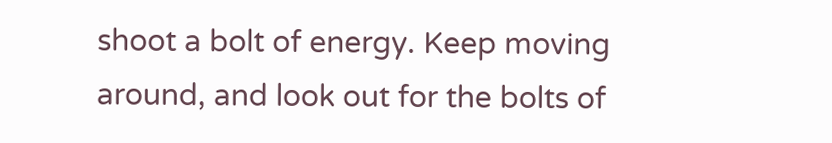shoot a bolt of energy. Keep moving around, and look out for the bolts of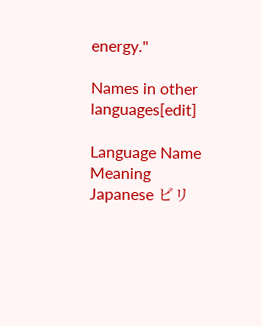energy."

Names in other languages[edit]

Language Name Meaning
Japanese ビリ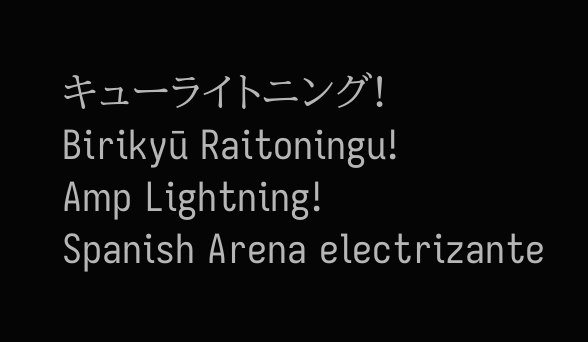キューライトニング!
Birikyū Raitoningu!
Amp Lightning!
Spanish Arena electrizante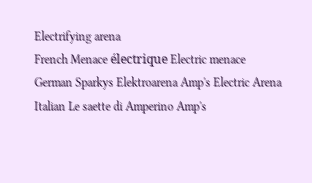Electrifying arena
French Menace électrique Electric menace
German Sparkys Elektroarena Amp's Electric Arena
Italian Le saette di Amperino Amp's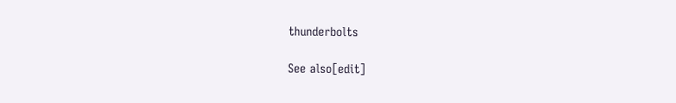thunderbolts

See also[edit]